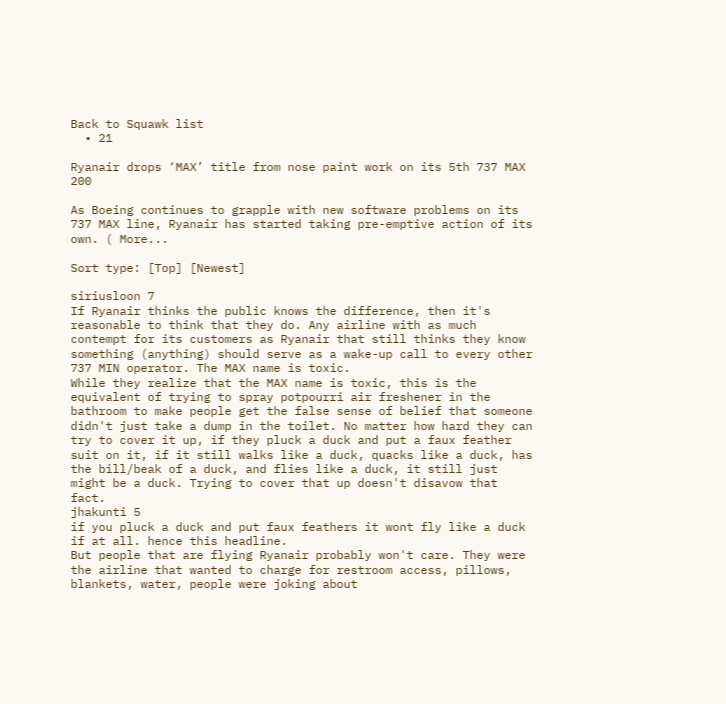Back to Squawk list
  • 21

Ryanair drops ‘MAX’ title from nose paint work on its 5th 737 MAX 200

As Boeing continues to grapple with new software problems on its 737 MAX line, Ryanair has started taking pre-emptive action of its own. ( More...

Sort type: [Top] [Newest]

siriusloon 7
If Ryanair thinks the public knows the difference, then it's reasonable to think that they do. Any airline with as much contempt for its customers as Ryanair that still thinks they know something (anything) should serve as a wake-up call to every other 737 MIN operator. The MAX name is toxic.
While they realize that the MAX name is toxic, this is the equivalent of trying to spray potpourri air freshener in the bathroom to make people get the false sense of belief that someone didn't just take a dump in the toilet. No matter how hard they can try to cover it up, if they pluck a duck and put a faux feather suit on it, if it still walks like a duck, quacks like a duck, has the bill/beak of a duck, and flies like a duck, it still just might be a duck. Trying to cover that up doesn't disavow that fact.
jhakunti 5
if you pluck a duck and put faux feathers it wont fly like a duck if at all. hence this headline.
But people that are flying Ryanair probably won't care. They were the airline that wanted to charge for restroom access, pillows, blankets, water, people were joking about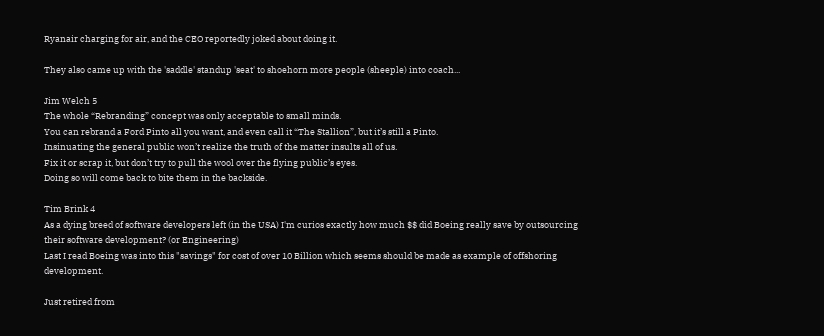Ryanair charging for air, and the CEO reportedly joked about doing it.

They also came up with the 'saddle' standup 'seat' to shoehorn more people (sheeple) into coach...

Jim Welch 5
The whole “Rebranding” concept was only acceptable to small minds.
You can rebrand a Ford Pinto all you want, and even call it “The Stallion”, but it’s still a Pinto.
Insinuating the general public won’t realize the truth of the matter insults all of us.
Fix it or scrap it, but don’t try to pull the wool over the flying public’s eyes.
Doing so will come back to bite them in the backside.

Tim Brink 4
As a dying breed of software developers left (in the USA) I'm curios exactly how much $$ did Boeing really save by outsourcing their software development? (or Engineering)
Last I read Boeing was into this "savings" for cost of over 10 Billion which seems should be made as example of offshoring development.

Just retired from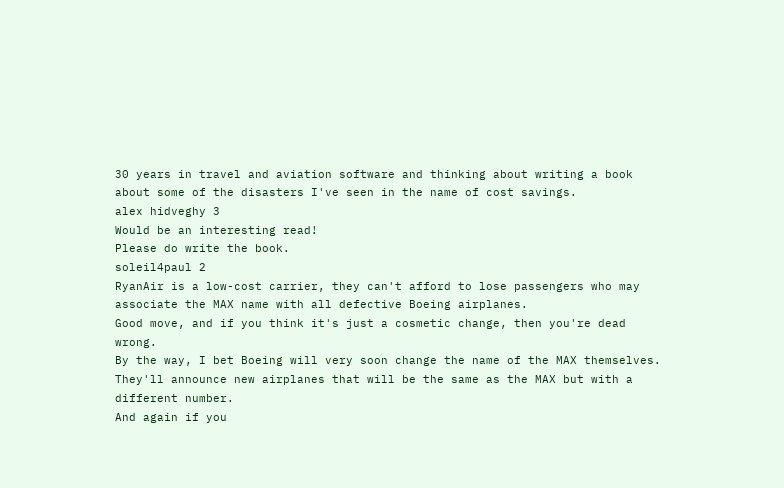30 years in travel and aviation software and thinking about writing a book about some of the disasters I've seen in the name of cost savings.
alex hidveghy 3
Would be an interesting read!
Please do write the book.
soleil4paul 2
RyanAir is a low-cost carrier, they can't afford to lose passengers who may associate the MAX name with all defective Boeing airplanes.
Good move, and if you think it's just a cosmetic change, then you're dead wrong.
By the way, I bet Boeing will very soon change the name of the MAX themselves. They'll announce new airplanes that will be the same as the MAX but with a different number.
And again if you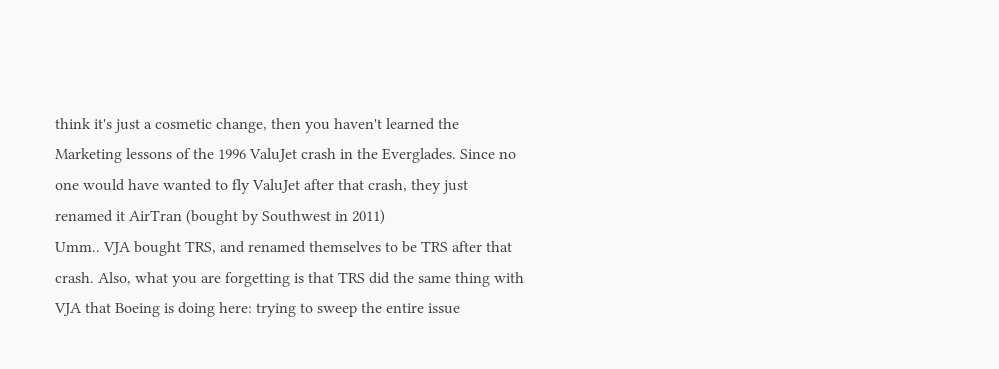think it's just a cosmetic change, then you haven't learned the Marketing lessons of the 1996 ValuJet crash in the Everglades. Since no one would have wanted to fly ValuJet after that crash, they just renamed it AirTran (bought by Southwest in 2011)
Umm.. VJA bought TRS, and renamed themselves to be TRS after that crash. Also, what you are forgetting is that TRS did the same thing with VJA that Boeing is doing here: trying to sweep the entire issue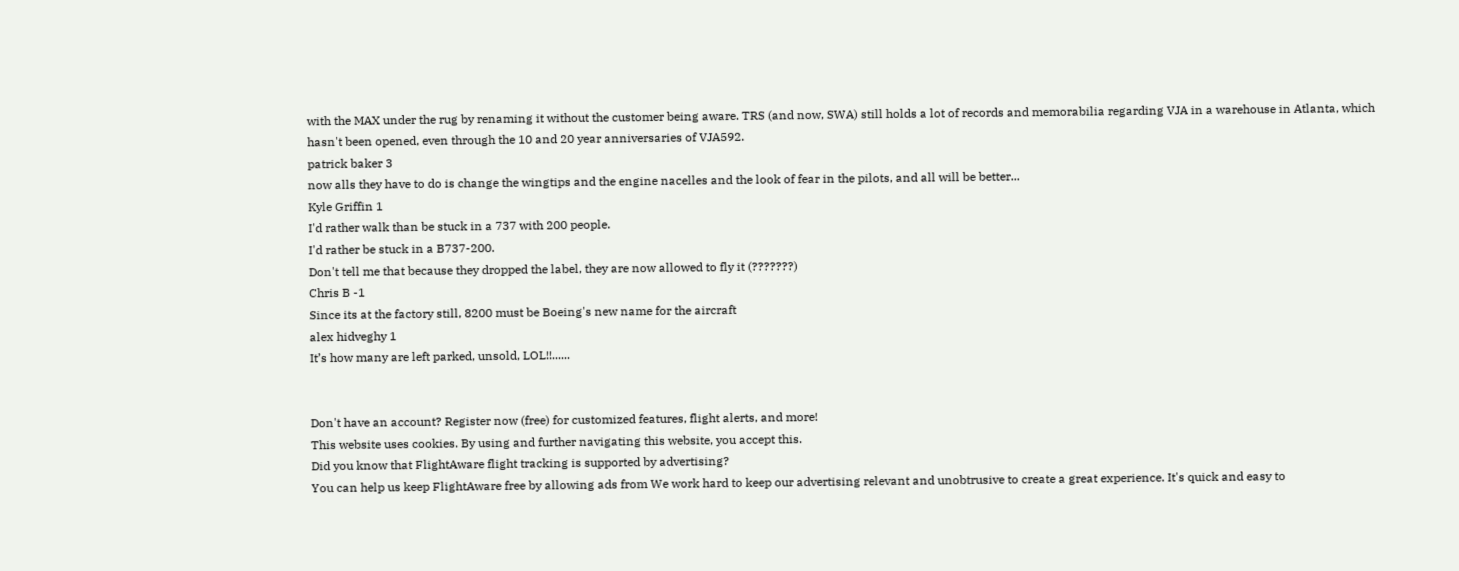with the MAX under the rug by renaming it without the customer being aware. TRS (and now, SWA) still holds a lot of records and memorabilia regarding VJA in a warehouse in Atlanta, which hasn't been opened, even through the 10 and 20 year anniversaries of VJA592.
patrick baker 3
now alls they have to do is change the wingtips and the engine nacelles and the look of fear in the pilots, and all will be better...
Kyle Griffin 1
I'd rather walk than be stuck in a 737 with 200 people.
I'd rather be stuck in a B737-200.
Don't tell me that because they dropped the label, they are now allowed to fly it (???????)
Chris B -1
Since its at the factory still, 8200 must be Boeing's new name for the aircraft
alex hidveghy 1
It’s how many are left parked, unsold, LOL!!......


Don't have an account? Register now (free) for customized features, flight alerts, and more!
This website uses cookies. By using and further navigating this website, you accept this.
Did you know that FlightAware flight tracking is supported by advertising?
You can help us keep FlightAware free by allowing ads from We work hard to keep our advertising relevant and unobtrusive to create a great experience. It's quick and easy to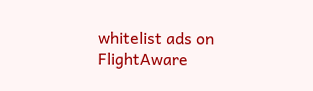whitelist ads on FlightAware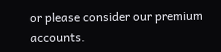or please consider our premium accounts.